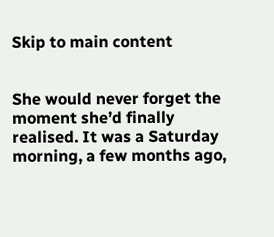Skip to main content


She would never forget the moment she’d finally realised. It was a Saturday morning, a few months ago,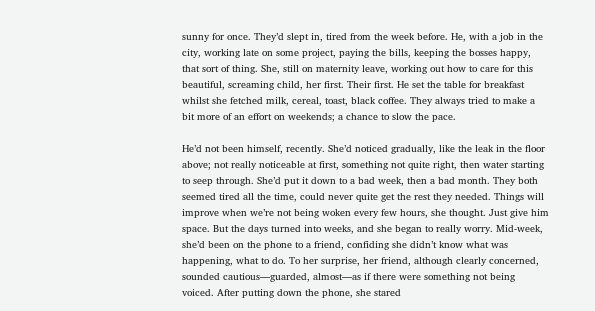sunny for once. They’d slept in, tired from the week before. He, with a job in the city, working late on some project, paying the bills, keeping the bosses happy, that sort of thing. She, still on maternity leave, working out how to care for this beautiful, screaming child, her first. Their first. He set the table for breakfast whilst she fetched milk, cereal, toast, black coffee. They always tried to make a bit more of an effort on weekends; a chance to slow the pace.

He’d not been himself, recently. She’d noticed gradually, like the leak in the floor above; not really noticeable at first, something not quite right, then water starting to seep through. She’d put it down to a bad week, then a bad month. They both seemed tired all the time, could never quite get the rest they needed. Things will improve when we’re not being woken every few hours, she thought. Just give him space. But the days turned into weeks, and she began to really worry. Mid-week, she’d been on the phone to a friend, confiding she didn’t know what was happening, what to do. To her surprise, her friend, although clearly concerned, sounded cautious—guarded, almost—as if there were something not being voiced. After putting down the phone, she stared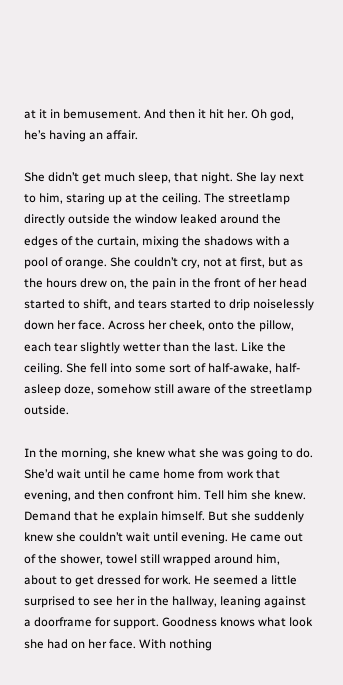at it in bemusement. And then it hit her. Oh god, he’s having an affair.

She didn’t get much sleep, that night. She lay next to him, staring up at the ceiling. The streetlamp directly outside the window leaked around the edges of the curtain, mixing the shadows with a pool of orange. She couldn’t cry, not at first, but as the hours drew on, the pain in the front of her head started to shift, and tears started to drip noiselessly down her face. Across her cheek, onto the pillow, each tear slightly wetter than the last. Like the ceiling. She fell into some sort of half-awake, half-asleep doze, somehow still aware of the streetlamp outside.

In the morning, she knew what she was going to do. She’d wait until he came home from work that evening, and then confront him. Tell him she knew. Demand that he explain himself. But she suddenly knew she couldn’t wait until evening. He came out of the shower, towel still wrapped around him, about to get dressed for work. He seemed a little surprised to see her in the hallway, leaning against a doorframe for support. Goodness knows what look she had on her face. With nothing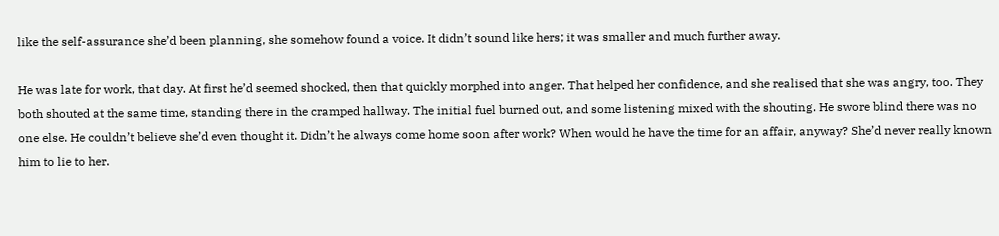like the self-assurance she’d been planning, she somehow found a voice. It didn’t sound like hers; it was smaller and much further away.

He was late for work, that day. At first he’d seemed shocked, then that quickly morphed into anger. That helped her confidence, and she realised that she was angry, too. They both shouted at the same time, standing there in the cramped hallway. The initial fuel burned out, and some listening mixed with the shouting. He swore blind there was no one else. He couldn’t believe she’d even thought it. Didn’t he always come home soon after work? When would he have the time for an affair, anyway? She’d never really known him to lie to her.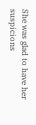She was glad to have her suspicions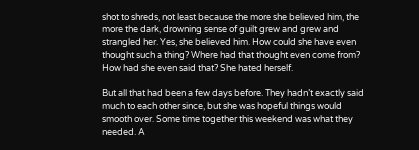shot to shreds, not least because the more she believed him, the more the dark, drowning sense of guilt grew and grew and strangled her. Yes, she believed him. How could she have even thought such a thing? Where had that thought even come from? How had she even said that? She hated herself.

But all that had been a few days before. They hadn’t exactly said much to each other since, but she was hopeful things would smooth over. Some time together this weekend was what they needed. A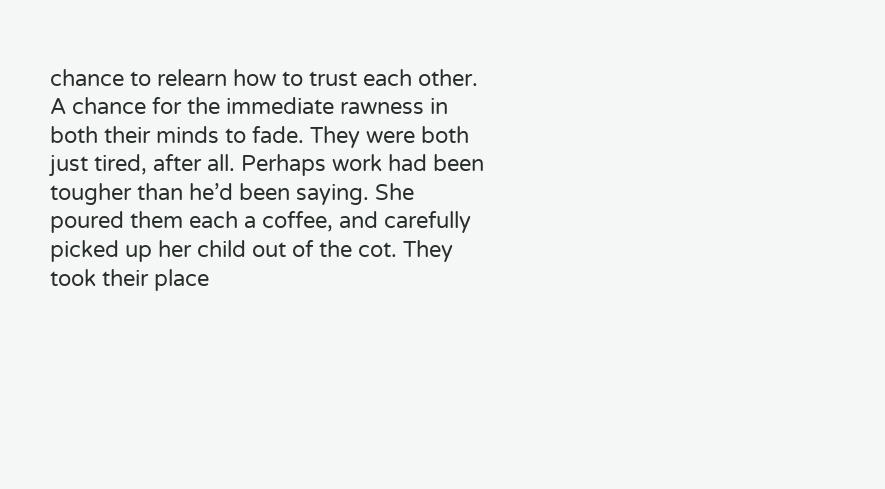chance to relearn how to trust each other. A chance for the immediate rawness in both their minds to fade. They were both just tired, after all. Perhaps work had been tougher than he’d been saying. She poured them each a coffee, and carefully picked up her child out of the cot. They took their place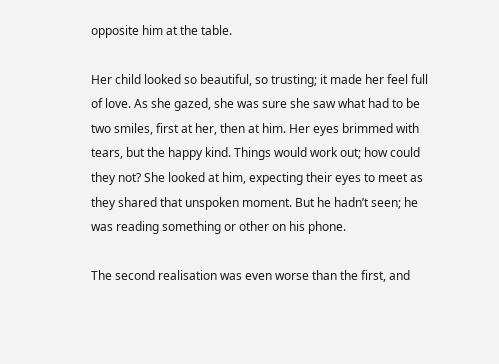opposite him at the table.

Her child looked so beautiful, so trusting; it made her feel full of love. As she gazed, she was sure she saw what had to be two smiles, first at her, then at him. Her eyes brimmed with tears, but the happy kind. Things would work out; how could they not? She looked at him, expecting their eyes to meet as they shared that unspoken moment. But he hadn’t seen; he was reading something or other on his phone.

The second realisation was even worse than the first, and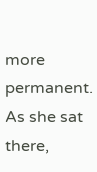more permanent. As she sat there,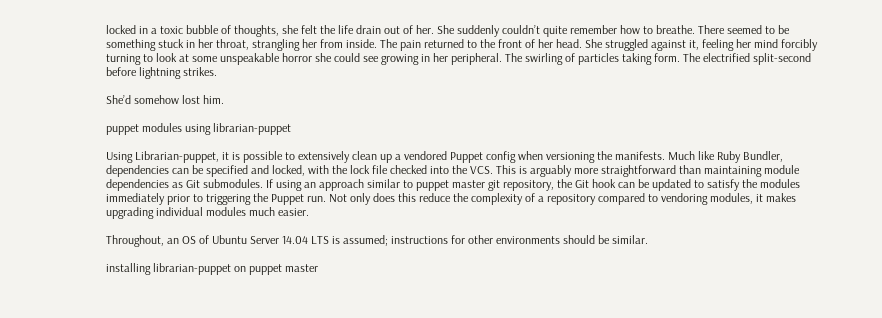locked in a toxic bubble of thoughts, she felt the life drain out of her. She suddenly couldn’t quite remember how to breathe. There seemed to be something stuck in her throat, strangling her from inside. The pain returned to the front of her head. She struggled against it, feeling her mind forcibly turning to look at some unspeakable horror she could see growing in her peripheral. The swirling of particles taking form. The electrified split-second before lightning strikes.

She’d somehow lost him.

puppet modules using librarian-puppet

Using Librarian-puppet, it is possible to extensively clean up a vendored Puppet config when versioning the manifests. Much like Ruby Bundler, dependencies can be specified and locked, with the lock file checked into the VCS. This is arguably more straightforward than maintaining module dependencies as Git submodules. If using an approach similar to puppet master git repository, the Git hook can be updated to satisfy the modules immediately prior to triggering the Puppet run. Not only does this reduce the complexity of a repository compared to vendoring modules, it makes upgrading individual modules much easier.

Throughout, an OS of Ubuntu Server 14.04 LTS is assumed; instructions for other environments should be similar.

installing librarian-puppet on puppet master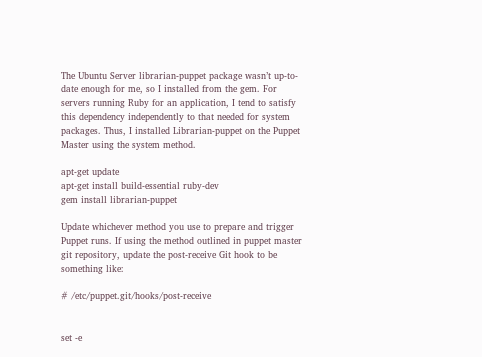The Ubuntu Server librarian-puppet package wasn’t up-to-date enough for me, so I installed from the gem. For servers running Ruby for an application, I tend to satisfy this dependency independently to that needed for system packages. Thus, I installed Librarian-puppet on the Puppet Master using the system method.

apt-get update
apt-get install build-essential ruby-dev
gem install librarian-puppet

Update whichever method you use to prepare and trigger Puppet runs. If using the method outlined in puppet master git repository, update the post-receive Git hook to be something like:

# /etc/puppet.git/hooks/post-receive


set -e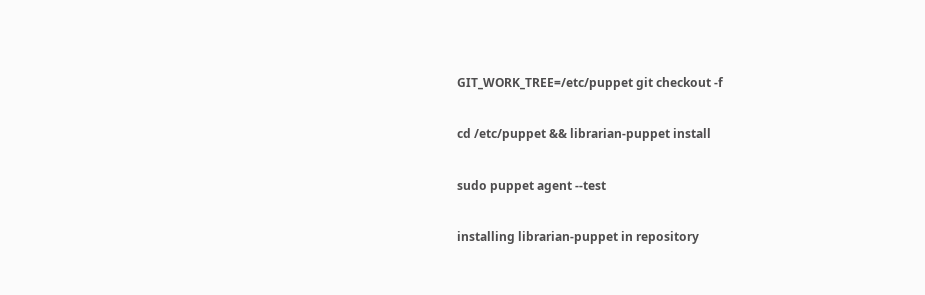GIT_WORK_TREE=/etc/puppet git checkout -f

cd /etc/puppet && librarian-puppet install

sudo puppet agent --test

installing librarian-puppet in repository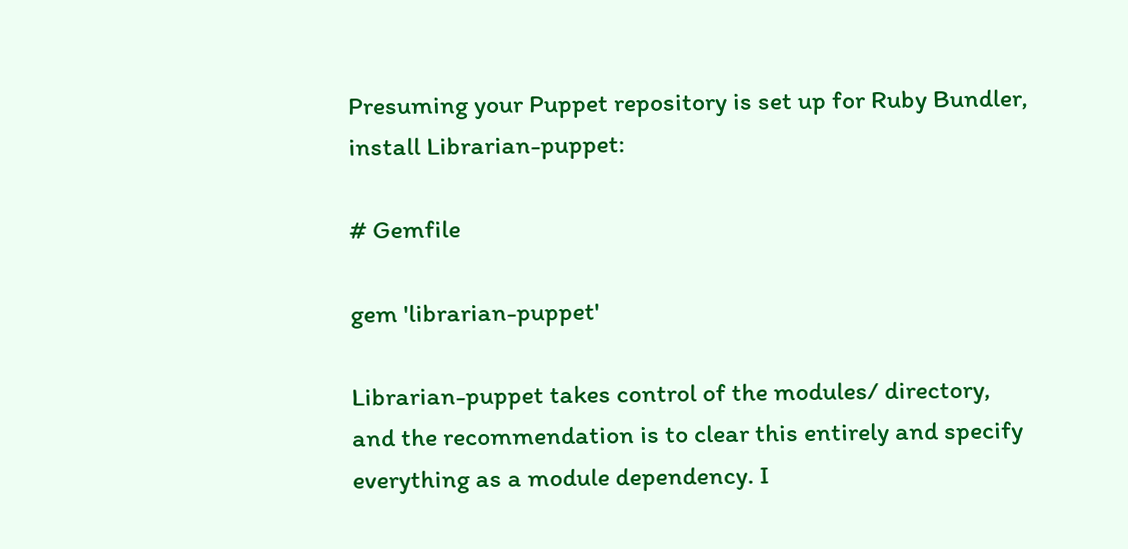Presuming your Puppet repository is set up for Ruby Bundler, install Librarian-puppet:

# Gemfile

gem 'librarian-puppet'

Librarian-puppet takes control of the modules/ directory, and the recommendation is to clear this entirely and specify everything as a module dependency. I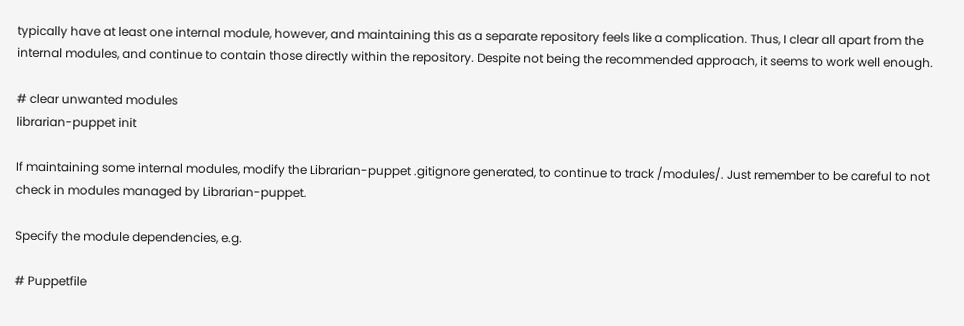typically have at least one internal module, however, and maintaining this as a separate repository feels like a complication. Thus, I clear all apart from the internal modules, and continue to contain those directly within the repository. Despite not being the recommended approach, it seems to work well enough.

# clear unwanted modules
librarian-puppet init

If maintaining some internal modules, modify the Librarian-puppet .gitignore generated, to continue to track /modules/. Just remember to be careful to not check in modules managed by Librarian-puppet.

Specify the module dependencies, e.g.

# Puppetfile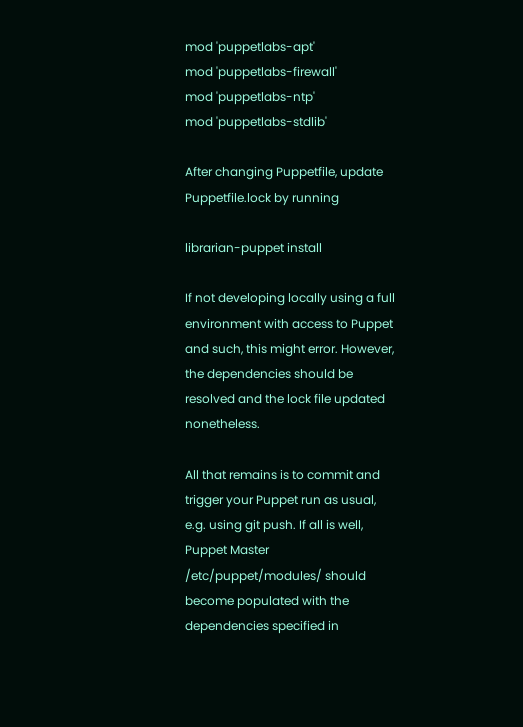mod 'puppetlabs-apt'
mod 'puppetlabs-firewall'
mod 'puppetlabs-ntp'
mod 'puppetlabs-stdlib'

After changing Puppetfile, update Puppetfile.lock by running

librarian-puppet install

If not developing locally using a full environment with access to Puppet and such, this might error. However, the dependencies should be resolved and the lock file updated nonetheless.

All that remains is to commit and trigger your Puppet run as usual, e.g. using git push. If all is well, Puppet Master /etc/puppet/modules/ should become populated with the dependencies specified in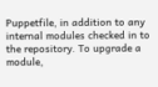Puppetfile, in addition to any internal modules checked in to the repository. To upgrade a module,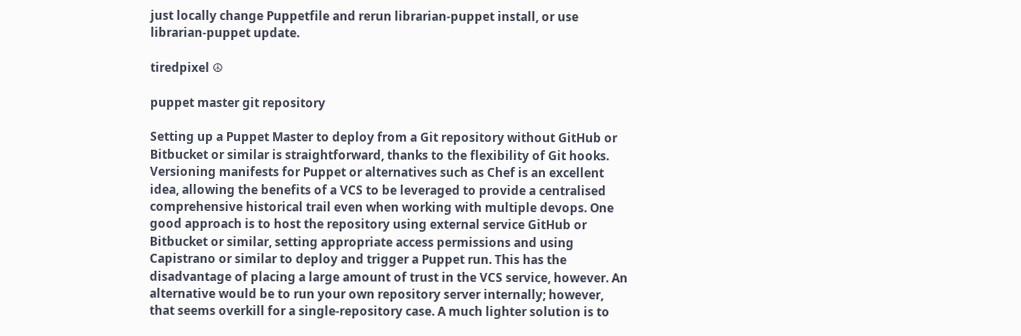just locally change Puppetfile and rerun librarian-puppet install, or use librarian-puppet update.

tiredpixel ☮

puppet master git repository

Setting up a Puppet Master to deploy from a Git repository without GitHub or Bitbucket or similar is straightforward, thanks to the flexibility of Git hooks. Versioning manifests for Puppet or alternatives such as Chef is an excellent idea, allowing the benefits of a VCS to be leveraged to provide a centralised comprehensive historical trail even when working with multiple devops. One good approach is to host the repository using external service GitHub or Bitbucket or similar, setting appropriate access permissions and using Capistrano or similar to deploy and trigger a Puppet run. This has the disadvantage of placing a large amount of trust in the VCS service, however. An alternative would be to run your own repository server internally; however, that seems overkill for a single-repository case. A much lighter solution is to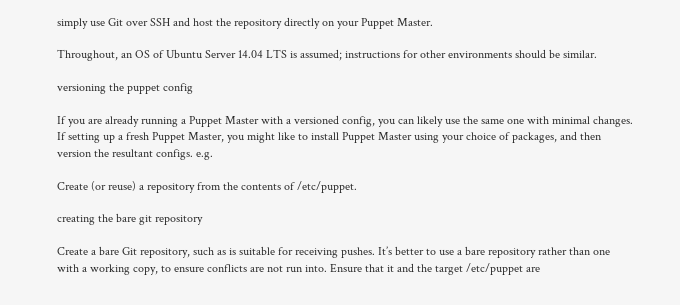simply use Git over SSH and host the repository directly on your Puppet Master.

Throughout, an OS of Ubuntu Server 14.04 LTS is assumed; instructions for other environments should be similar.

versioning the puppet config

If you are already running a Puppet Master with a versioned config, you can likely use the same one with minimal changes. If setting up a fresh Puppet Master, you might like to install Puppet Master using your choice of packages, and then version the resultant configs. e.g.

Create (or reuse) a repository from the contents of /etc/puppet.

creating the bare git repository

Create a bare Git repository, such as is suitable for receiving pushes. It’s better to use a bare repository rather than one with a working copy, to ensure conflicts are not run into. Ensure that it and the target /etc/puppet are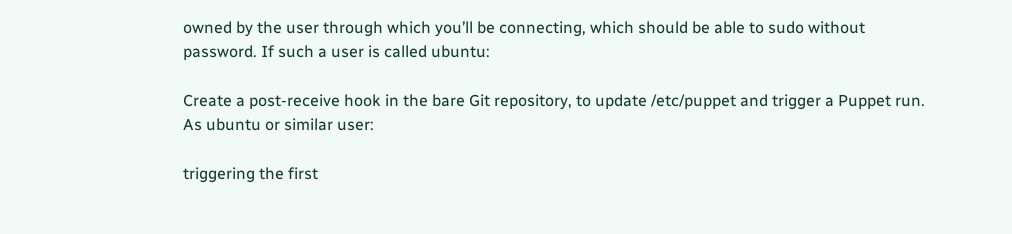owned by the user through which you’ll be connecting, which should be able to sudo without password. If such a user is called ubuntu:

Create a post-receive hook in the bare Git repository, to update /etc/puppet and trigger a Puppet run. As ubuntu or similar user:

triggering the first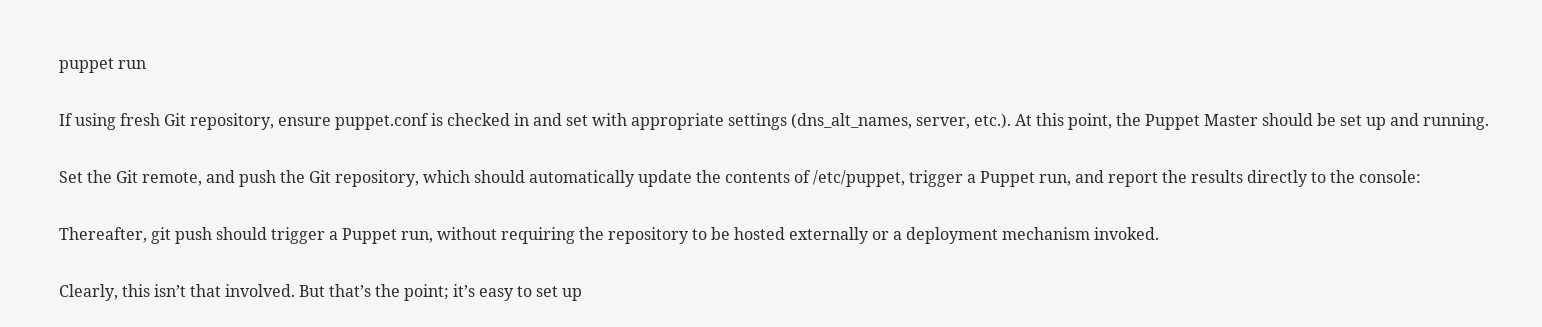puppet run

If using fresh Git repository, ensure puppet.conf is checked in and set with appropriate settings (dns_alt_names, server, etc.). At this point, the Puppet Master should be set up and running.

Set the Git remote, and push the Git repository, which should automatically update the contents of /etc/puppet, trigger a Puppet run, and report the results directly to the console:

Thereafter, git push should trigger a Puppet run, without requiring the repository to be hosted externally or a deployment mechanism invoked.

Clearly, this isn’t that involved. But that’s the point; it’s easy to set up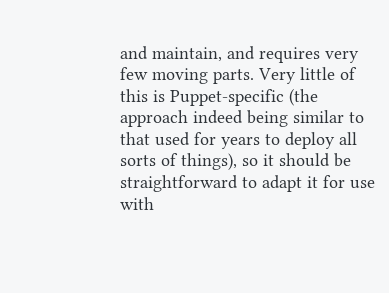and maintain, and requires very few moving parts. Very little of this is Puppet-specific (the approach indeed being similar to that used for years to deploy all sorts of things), so it should be straightforward to adapt it for use with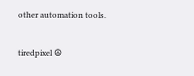other automation tools.

tiredpixel ☮